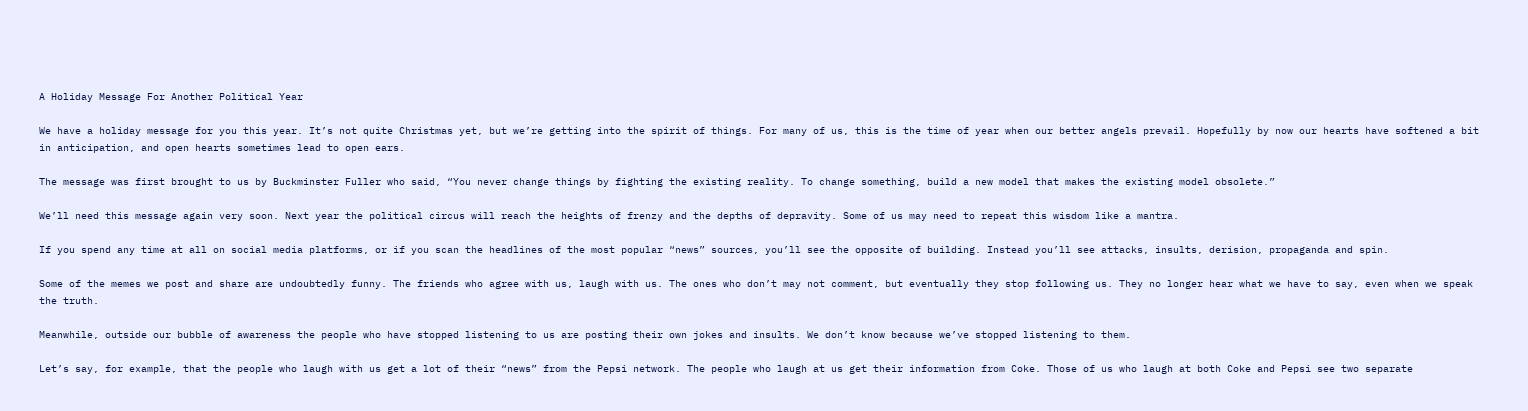A Holiday Message For Another Political Year

We have a holiday message for you this year. It’s not quite Christmas yet, but we’re getting into the spirit of things. For many of us, this is the time of year when our better angels prevail. Hopefully by now our hearts have softened a bit in anticipation, and open hearts sometimes lead to open ears.

The message was first brought to us by Buckminster Fuller who said, “You never change things by fighting the existing reality. To change something, build a new model that makes the existing model obsolete.”

We’ll need this message again very soon. Next year the political circus will reach the heights of frenzy and the depths of depravity. Some of us may need to repeat this wisdom like a mantra.

If you spend any time at all on social media platforms, or if you scan the headlines of the most popular “news” sources, you’ll see the opposite of building. Instead you’ll see attacks, insults, derision, propaganda and spin.

Some of the memes we post and share are undoubtedly funny. The friends who agree with us, laugh with us. The ones who don’t may not comment, but eventually they stop following us. They no longer hear what we have to say, even when we speak the truth.

Meanwhile, outside our bubble of awareness the people who have stopped listening to us are posting their own jokes and insults. We don’t know because we’ve stopped listening to them.

Let’s say, for example, that the people who laugh with us get a lot of their “news” from the Pepsi network. The people who laugh at us get their information from Coke. Those of us who laugh at both Coke and Pepsi see two separate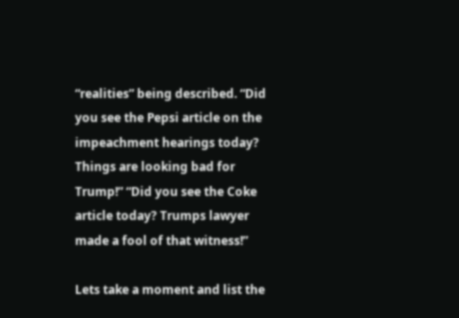“realities” being described. “Did you see the Pepsi article on the impeachment hearings today? Things are looking bad for Trump!” “Did you see the Coke article today? Trumps lawyer made a fool of that witness!”

Lets take a moment and list the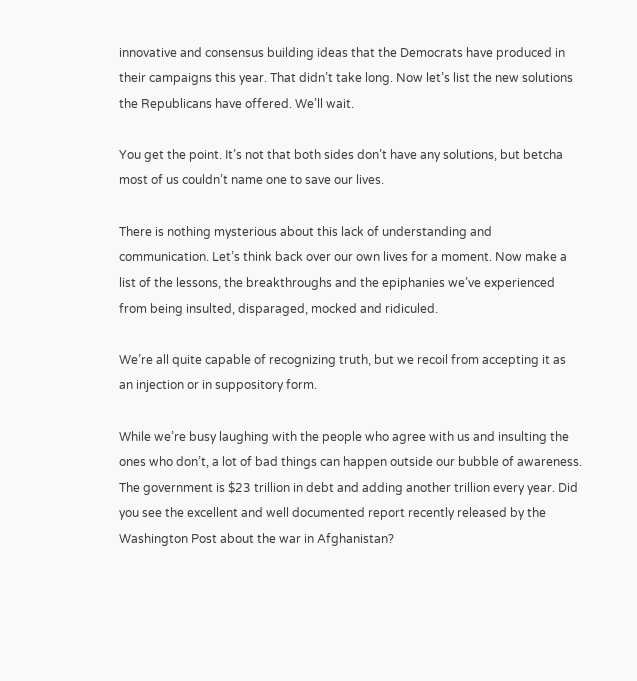innovative and consensus building ideas that the Democrats have produced in their campaigns this year. That didn’t take long. Now let’s list the new solutions the Republicans have offered. We’ll wait.

You get the point. It’s not that both sides don’t have any solutions, but betcha most of us couldn’t name one to save our lives.

There is nothing mysterious about this lack of understanding and communication. Let’s think back over our own lives for a moment. Now make a list of the lessons, the breakthroughs and the epiphanies we’ve experienced from being insulted, disparaged, mocked and ridiculed.

We’re all quite capable of recognizing truth, but we recoil from accepting it as an injection or in suppository form.

While we’re busy laughing with the people who agree with us and insulting the ones who don’t, a lot of bad things can happen outside our bubble of awareness. The government is $23 trillion in debt and adding another trillion every year. Did you see the excellent and well documented report recently released by the Washington Post about the war in Afghanistan?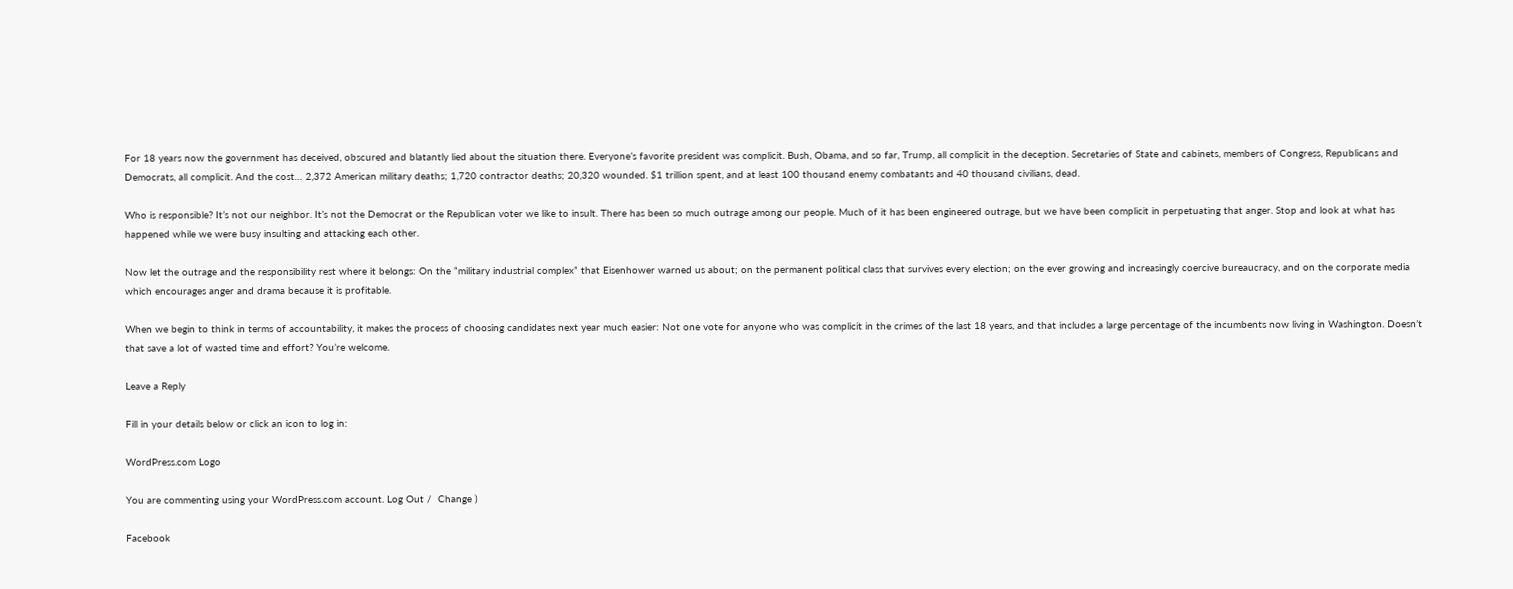For 18 years now the government has deceived, obscured and blatantly lied about the situation there. Everyone’s favorite president was complicit. Bush, Obama, and so far, Trump, all complicit in the deception. Secretaries of State and cabinets, members of Congress, Republicans and Democrats, all complicit. And the cost… 2,372 American military deaths; 1,720 contractor deaths; 20,320 wounded. $1 trillion spent, and at least 100 thousand enemy combatants and 40 thousand civilians, dead.

Who is responsible? It’s not our neighbor. It’s not the Democrat or the Republican voter we like to insult. There has been so much outrage among our people. Much of it has been engineered outrage, but we have been complicit in perpetuating that anger. Stop and look at what has happened while we were busy insulting and attacking each other.

Now let the outrage and the responsibility rest where it belongs: On the “military industrial complex” that Eisenhower warned us about; on the permanent political class that survives every election; on the ever growing and increasingly coercive bureaucracy, and on the corporate media which encourages anger and drama because it is profitable.

When we begin to think in terms of accountability, it makes the process of choosing candidates next year much easier: Not one vote for anyone who was complicit in the crimes of the last 18 years, and that includes a large percentage of the incumbents now living in Washington. Doesn’t that save a lot of wasted time and effort? You’re welcome.

Leave a Reply

Fill in your details below or click an icon to log in:

WordPress.com Logo

You are commenting using your WordPress.com account. Log Out /  Change )

Facebook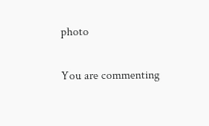photo

You are commenting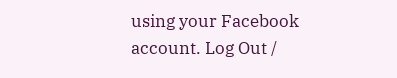using your Facebook account. Log Out /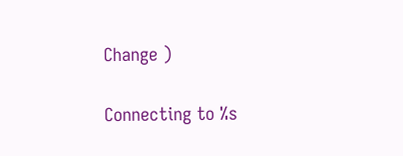Change )

Connecting to %s